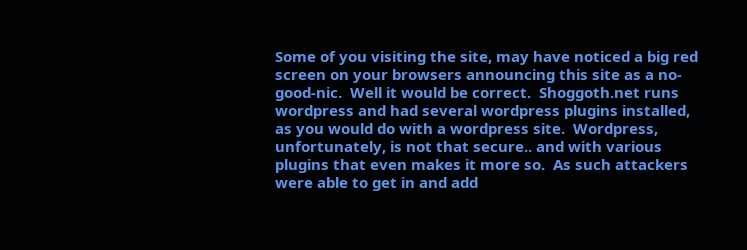Some of you visiting the site, may have noticed a big red screen on your browsers announcing this site as a no-good-nic.  Well it would be correct.  Shoggoth.net runs wordpress and had several wordpress plugins installed, as you would do with a wordpress site.  Wordpress, unfortunately, is not that secure.. and with various plugins that even makes it more so.  As such attackers were able to get in and add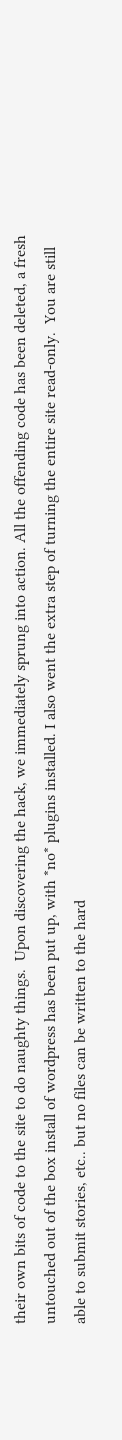their own bits of code to the site to do naughty things.  Upon discovering the hack, we immediately sprung into action. All the offending code has been deleted, a fresh untouched out of the box install of wordpress has been put up, with *no* plugins installed. I also went the extra step of turning the entire site read-only.  You are still able to submit stories, etc.. but no files can be written to the hard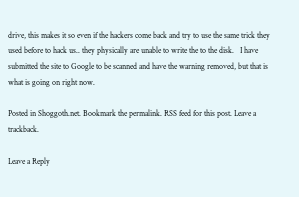drive, this makes it so even if the hackers come back and try to use the same trick they used before to hack us.. they physically are unable to write the to the disk.   I have submitted the site to Google to be scanned and have the warning removed, but that is what is going on right now.

Posted in Shoggoth.net. Bookmark the permalink. RSS feed for this post. Leave a trackback.

Leave a Reply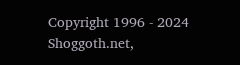Copyright 1996 - 2024 Shoggoth.net,